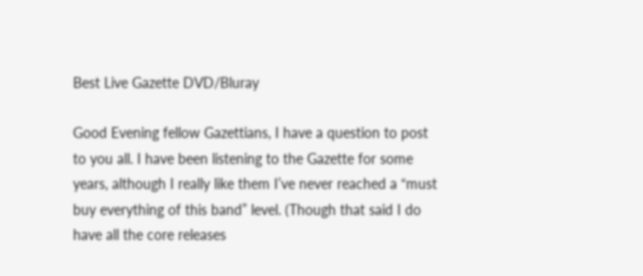Best Live Gazette DVD/Bluray

Good Evening fellow Gazettians, I have a question to post to you all. I have been listening to the Gazette for some years, although I really like them I’ve never reached a “must buy everything of this band” level. (Though that said I do have all the core releases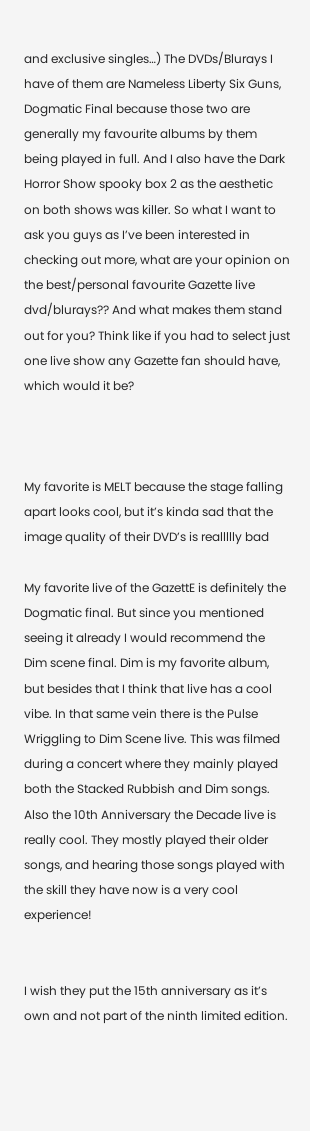and exclusive singles…) The DVDs/Blurays I have of them are Nameless Liberty Six Guns, Dogmatic Final because those two are generally my favourite albums by them being played in full. And I also have the Dark Horror Show spooky box 2 as the aesthetic on both shows was killer. So what I want to ask you guys as I’ve been interested in checking out more, what are your opinion on the best/personal favourite Gazette live dvd/blurays?? And what makes them stand out for you? Think like if you had to select just one live show any Gazette fan should have, which would it be?



My favorite is MELT because the stage falling apart looks cool, but it’s kinda sad that the image quality of their DVD’s is reallllly bad

My favorite live of the GazettE is definitely the Dogmatic final. But since you mentioned seeing it already I would recommend the Dim scene final. Dim is my favorite album, but besides that I think that live has a cool vibe. In that same vein there is the Pulse Wriggling to Dim Scene live. This was filmed during a concert where they mainly played both the Stacked Rubbish and Dim songs. Also the 10th Anniversary the Decade live is really cool. They mostly played their older songs, and hearing those songs played with the skill they have now is a very cool experience!


I wish they put the 15th anniversary as it’s own and not part of the ninth limited edition.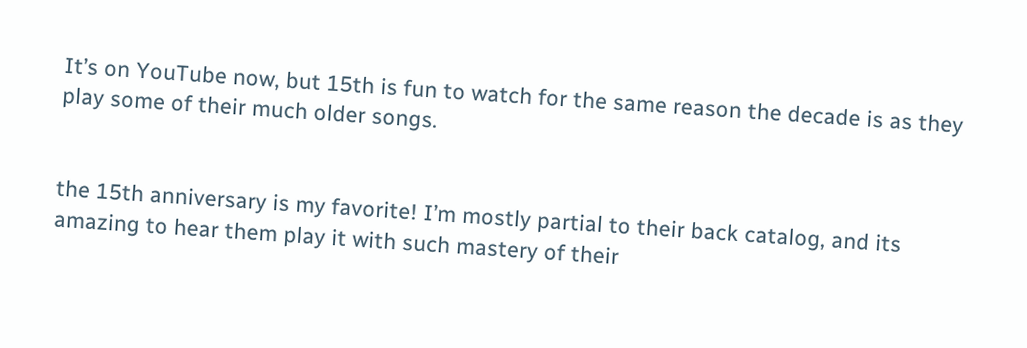It’s on YouTube now, but 15th is fun to watch for the same reason the decade is as they play some of their much older songs.


the 15th anniversary is my favorite! I’m mostly partial to their back catalog, and its amazing to hear them play it with such mastery of their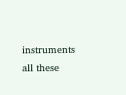instruments all these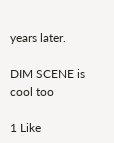years later.

DIM SCENE is cool too

1 Like